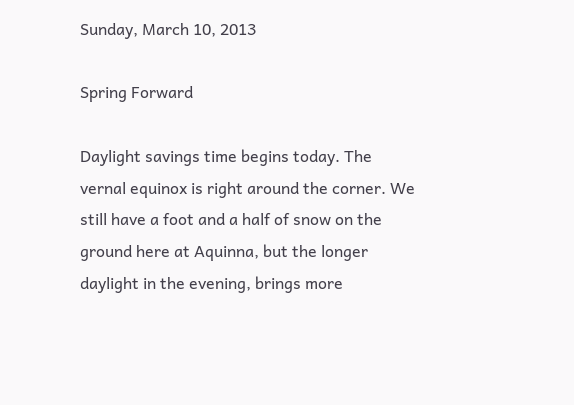Sunday, March 10, 2013

Spring Forward

Daylight savings time begins today. The vernal equinox is right around the corner. We still have a foot and a half of snow on the ground here at Aquinna, but the longer daylight in the evening, brings more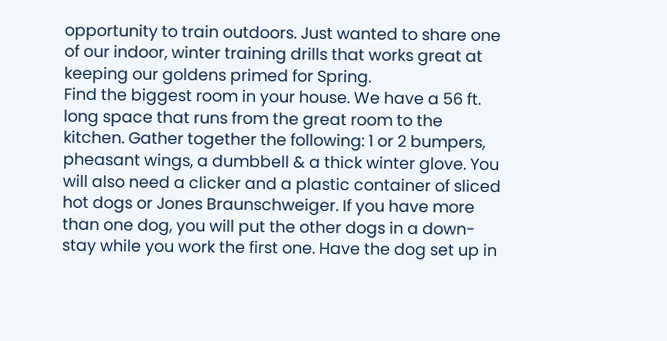opportunity to train outdoors. Just wanted to share one of our indoor, winter training drills that works great at keeping our goldens primed for Spring.
Find the biggest room in your house. We have a 56 ft. long space that runs from the great room to the kitchen. Gather together the following: 1 or 2 bumpers, pheasant wings, a dumbbell & a thick winter glove. You will also need a clicker and a plastic container of sliced hot dogs or Jones Braunschweiger. If you have more than one dog, you will put the other dogs in a down-stay while you work the first one. Have the dog set up in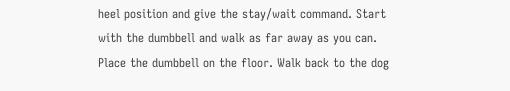heel position and give the stay/wait command. Start with the dumbbell and walk as far away as you can. Place the dumbbell on the floor. Walk back to the dog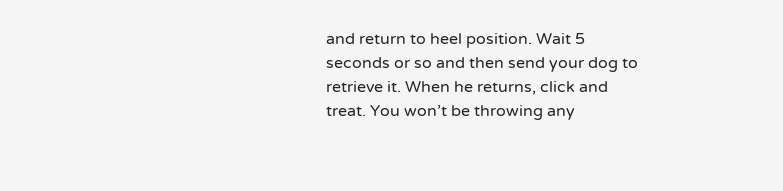and return to heel position. Wait 5 seconds or so and then send your dog to retrieve it. When he returns, click and treat. You won’t be throwing any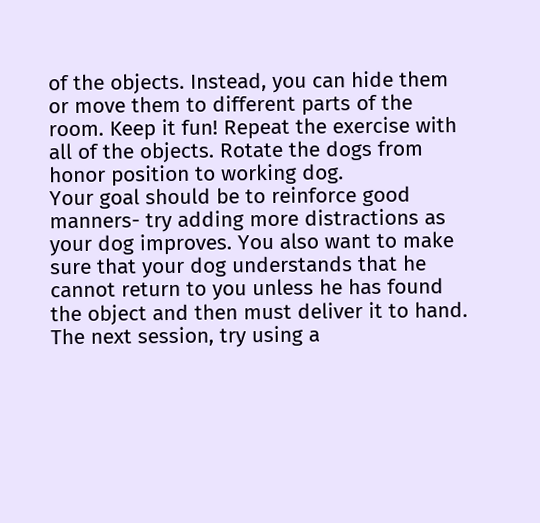of the objects. Instead, you can hide them or move them to different parts of the room. Keep it fun! Repeat the exercise with all of the objects. Rotate the dogs from honor position to working dog.
Your goal should be to reinforce good manners- try adding more distractions as your dog improves. You also want to make sure that your dog understands that he cannot return to you unless he has found the object and then must deliver it to hand.
The next session, try using a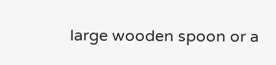large wooden spoon or a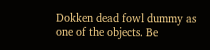Dokken dead fowl dummy as one of the objects. Be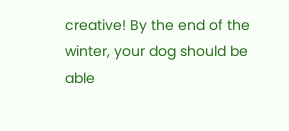creative! By the end of the winter, your dog should be able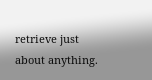retrieve just about anything.